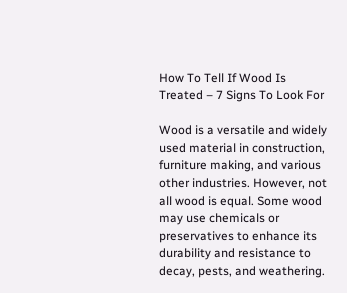How To Tell If Wood Is Treated – 7 Signs To Look For

Wood is a versatile and widely used material in construction, furniture making, and various other industries. However, not all wood is equal. Some wood may use chemicals or preservatives to enhance its durability and resistance to decay, pests, and weathering.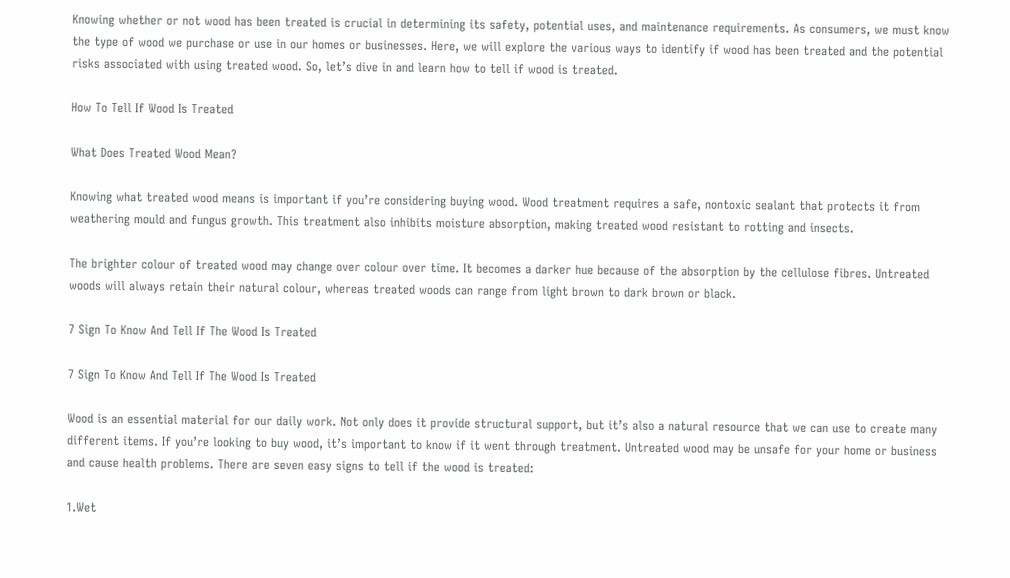Knowing whether or not wood has been treated is crucial in determining its safety, potential uses, and maintenance requirements. As consumers, we must know the type of wood we purchase or use in our homes or businesses. Here, we will explore the various ways to identify if wood has been treated and the potential risks associated with using treated wood. So, let’s dive in and learn how to tell if wood is treated.

How To Tell If Wood Is Treated

What Does Treated Wood Mean?

Knowing what treated wood means is important if you’re considering buying wood. Wood treatment requires a safe, nontoxic sealant that protects it from weathering mould and fungus growth. This treatment also inhibits moisture absorption, making treated wood resistant to rotting and insects.

The brighter colour of treated wood may change over colour over time. It becomes a darker hue because of the absorption by the cellulose fibres. Untreated woods will always retain their natural colour, whereas treated woods can range from light brown to dark brown or black.

7 Sign To Know And Tell If The Wood Is Treated

7 Sign To Know And Tell If The Wood Is Treated

Wood is an essential material for our daily work. Not only does it provide structural support, but it’s also a natural resource that we can use to create many different items. If you’re looking to buy wood, it’s important to know if it went through treatment. Untreated wood may be unsafe for your home or business and cause health problems. There are seven easy signs to tell if the wood is treated:

1.Wet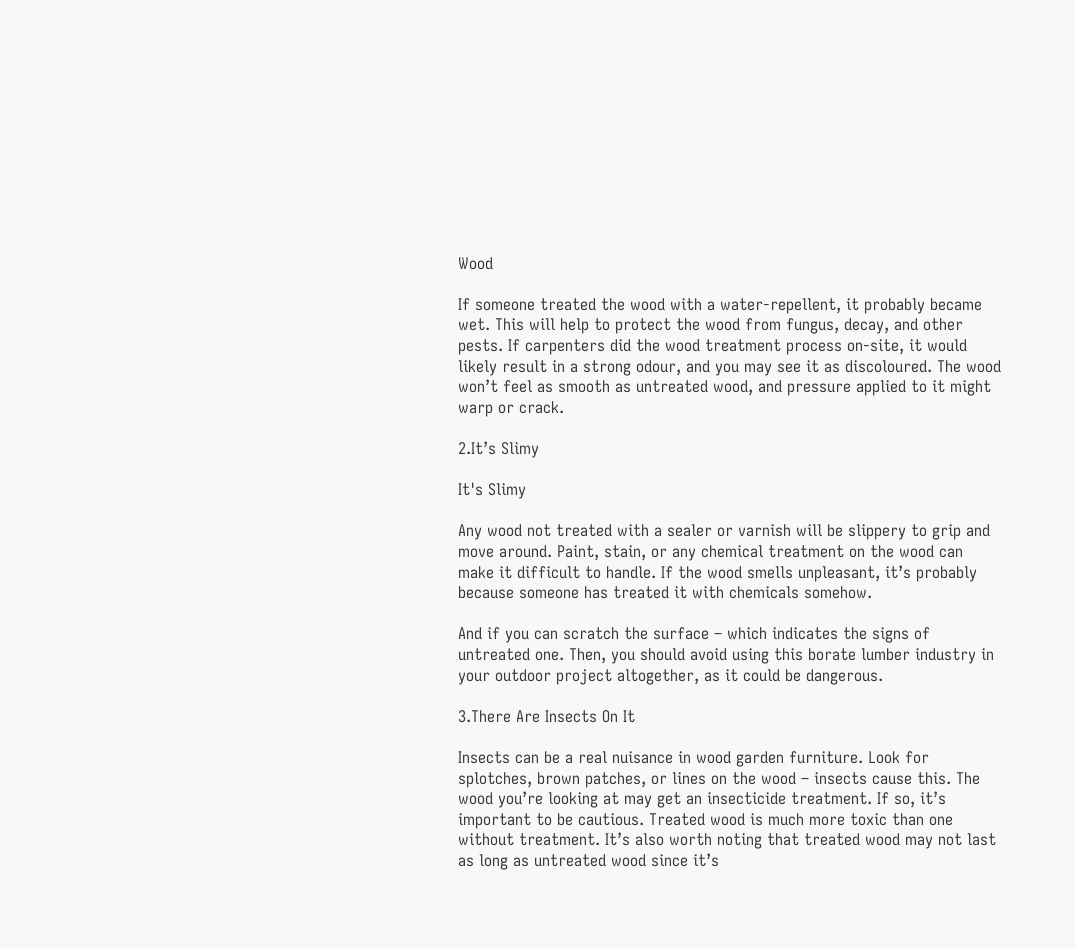Wood

If someone treated the wood with a water-repellent, it probably became wet. This will help to protect the wood from fungus, decay, and other pests. If carpenters did the wood treatment process on-site, it would likely result in a strong odour, and you may see it as discoloured. The wood won’t feel as smooth as untreated wood, and pressure applied to it might warp or crack.

2.It’s Slimy

It's Slimy

Any wood not treated with a sealer or varnish will be slippery to grip and move around. Paint, stain, or any chemical treatment on the wood can make it difficult to handle. If the wood smells unpleasant, it’s probably because someone has treated it with chemicals somehow.

And if you can scratch the surface – which indicates the signs of untreated one. Then, you should avoid using this borate lumber industry in your outdoor project altogether, as it could be dangerous.

3.There Are Insects On It

Insects can be a real nuisance in wood garden furniture. Look for splotches, brown patches, or lines on the wood – insects cause this. The wood you’re looking at may get an insecticide treatment. If so, it’s important to be cautious. Treated wood is much more toxic than one without treatment. It’s also worth noting that treated wood may not last as long as untreated wood since it’s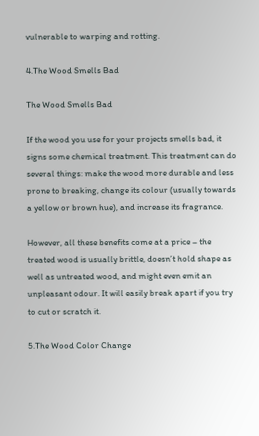vulnerable to warping and rotting.

4.The Wood Smells Bad

The Wood Smells Bad

If the wood you use for your projects smells bad, it signs some chemical treatment. This treatment can do several things: make the wood more durable and less prone to breaking, change its colour (usually towards a yellow or brown hue), and increase its fragrance.

However, all these benefits come at a price – the treated wood is usually brittle, doesn’t hold shape as well as untreated wood, and might even emit an unpleasant odour. It will easily break apart if you try to cut or scratch it.

5.The Wood Color Change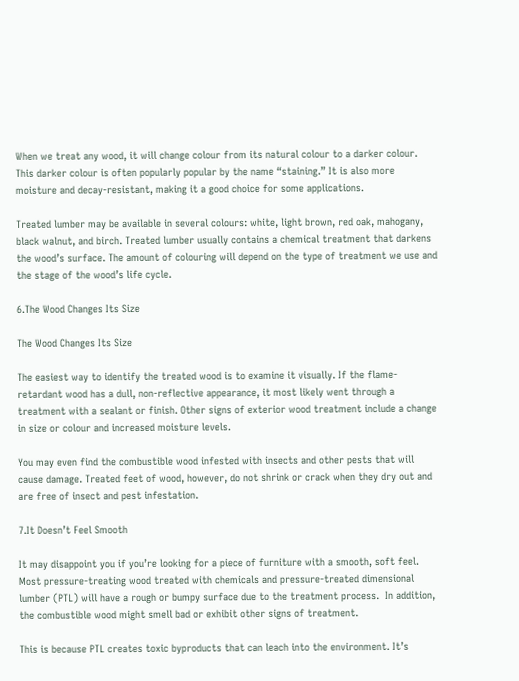When we treat any wood, it will change colour from its natural colour to a darker colour. This darker colour is often popularly popular by the name “staining.” It is also more moisture and decay-resistant, making it a good choice for some applications.

Treated lumber may be available in several colours: white, light brown, red oak, mahogany, black walnut, and birch. Treated lumber usually contains a chemical treatment that darkens the wood’s surface. The amount of colouring will depend on the type of treatment we use and the stage of the wood’s life cycle.

6.The Wood Changes Its Size

The Wood Changes Its Size

The easiest way to identify the treated wood is to examine it visually. If the flame-retardant wood has a dull, non-reflective appearance, it most likely went through a treatment with a sealant or finish. Other signs of exterior wood treatment include a change in size or colour and increased moisture levels.

You may even find the combustible wood infested with insects and other pests that will cause damage. Treated feet of wood, however, do not shrink or crack when they dry out and are free of insect and pest infestation.

7.It Doesn’t Feel Smooth

It may disappoint you if you’re looking for a piece of furniture with a smooth, soft feel. Most pressure-treating wood treated with chemicals and pressure-treated dimensional lumber (PTL) will have a rough or bumpy surface due to the treatment process.  In addition, the combustible wood might smell bad or exhibit other signs of treatment.

This is because PTL creates toxic byproducts that can leach into the environment. It’s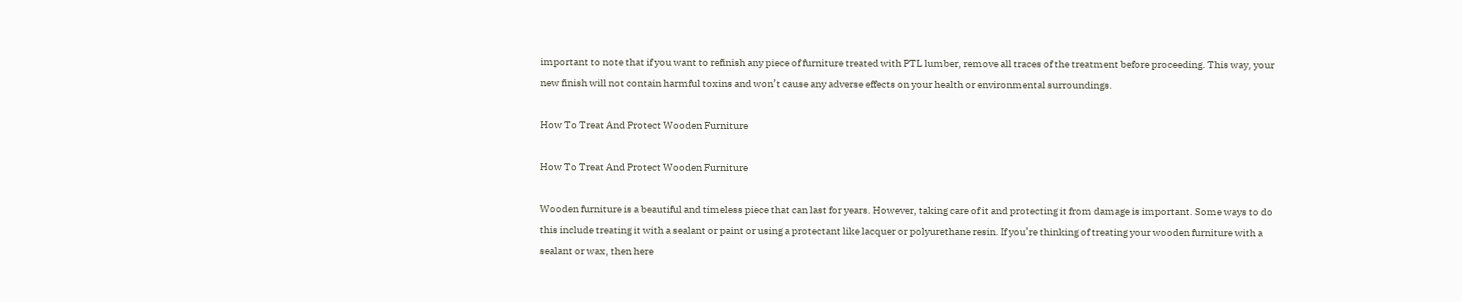important to note that if you want to refinish any piece of furniture treated with PTL lumber, remove all traces of the treatment before proceeding. This way, your new finish will not contain harmful toxins and won’t cause any adverse effects on your health or environmental surroundings.

How To Treat And Protect Wooden Furniture

How To Treat And Protect Wooden Furniture

Wooden furniture is a beautiful and timeless piece that can last for years. However, taking care of it and protecting it from damage is important. Some ways to do this include treating it with a sealant or paint or using a protectant like lacquer or polyurethane resin. If you’re thinking of treating your wooden furniture with a sealant or wax, then here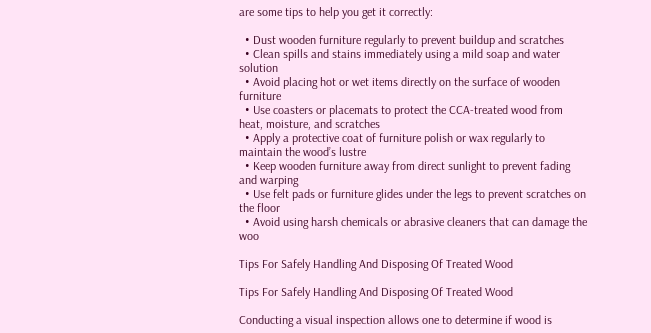are some tips to help you get it correctly:

  • Dust wooden furniture regularly to prevent buildup and scratches
  • Clean spills and stains immediately using a mild soap and water solution
  • Avoid placing hot or wet items directly on the surface of wooden furniture
  • Use coasters or placemats to protect the CCA-treated wood from heat, moisture, and scratches
  • Apply a protective coat of furniture polish or wax regularly to maintain the wood’s lustre
  • Keep wooden furniture away from direct sunlight to prevent fading and warping
  • Use felt pads or furniture glides under the legs to prevent scratches on the floor
  • Avoid using harsh chemicals or abrasive cleaners that can damage the woo

Tips For Safely Handling And Disposing Of Treated Wood

Tips For Safely Handling And Disposing Of Treated Wood

Conducting a visual inspection allows one to determine if wood is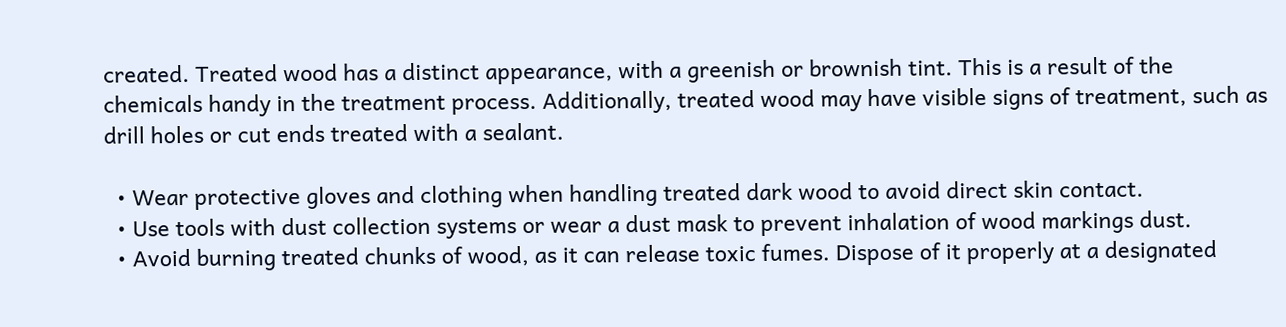created. Treated wood has a distinct appearance, with a greenish or brownish tint. This is a result of the chemicals handy in the treatment process. Additionally, treated wood may have visible signs of treatment, such as drill holes or cut ends treated with a sealant.

  • Wear protective gloves and clothing when handling treated dark wood to avoid direct skin contact.
  • Use tools with dust collection systems or wear a dust mask to prevent inhalation of wood markings dust.
  • Avoid burning treated chunks of wood, as it can release toxic fumes. Dispose of it properly at a designated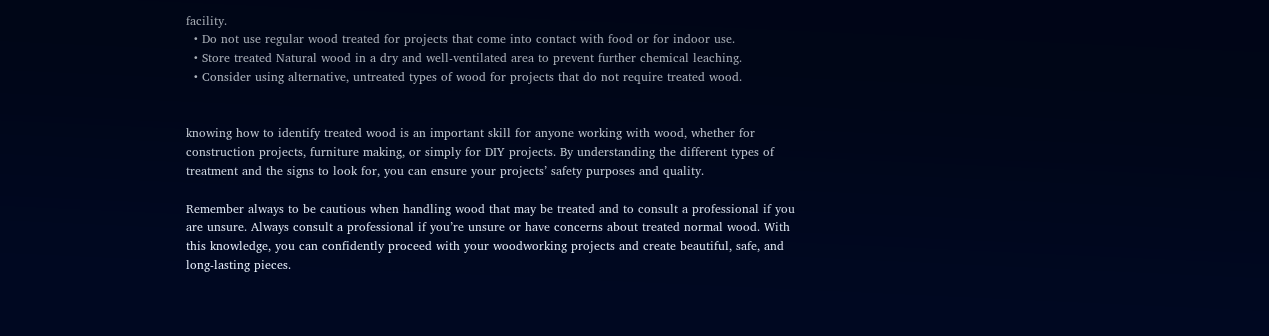facility.
  • Do not use regular wood treated for projects that come into contact with food or for indoor use.
  • Store treated Natural wood in a dry and well-ventilated area to prevent further chemical leaching.
  • Consider using alternative, untreated types of wood for projects that do not require treated wood.


knowing how to identify treated wood is an important skill for anyone working with wood, whether for construction projects, furniture making, or simply for DIY projects. By understanding the different types of treatment and the signs to look for, you can ensure your projects’ safety purposes and quality.

Remember always to be cautious when handling wood that may be treated and to consult a professional if you are unsure. Always consult a professional if you’re unsure or have concerns about treated normal wood. With this knowledge, you can confidently proceed with your woodworking projects and create beautiful, safe, and long-lasting pieces.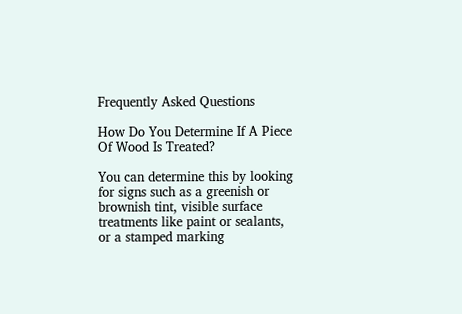Frequently Asked Questions

How Do You Determine If A Piece Of Wood Is Treated?

You can determine this by looking for signs such as a greenish or brownish tint, visible surface treatments like paint or sealants, or a stamped marking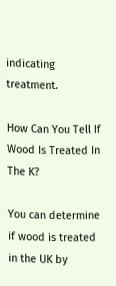indicating treatment.

How Can You Tell If Wood Is Treated In The K?

You can determine if wood is treated in the UK by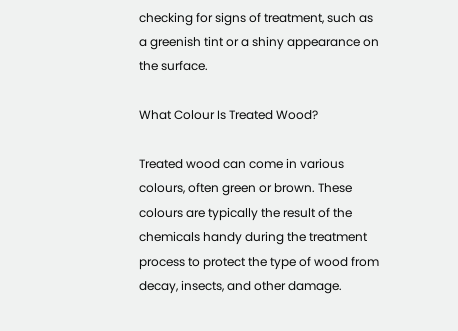checking for signs of treatment, such as a greenish tint or a shiny appearance on the surface.

What Colour Is Treated Wood?

Treated wood can come in various colours, often green or brown. These colours are typically the result of the chemicals handy during the treatment process to protect the type of wood from decay, insects, and other damage.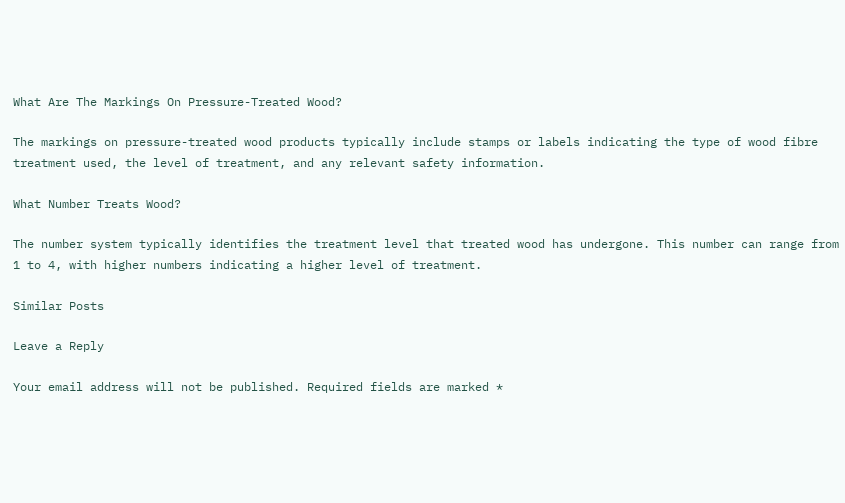What Are The Markings On Pressure-Treated Wood?

The markings on pressure-treated wood products typically include stamps or labels indicating the type of wood fibre treatment used, the level of treatment, and any relevant safety information.

What Number Treats Wood?

The number system typically identifies the treatment level that treated wood has undergone. This number can range from 1 to 4, with higher numbers indicating a higher level of treatment.

Similar Posts

Leave a Reply

Your email address will not be published. Required fields are marked *